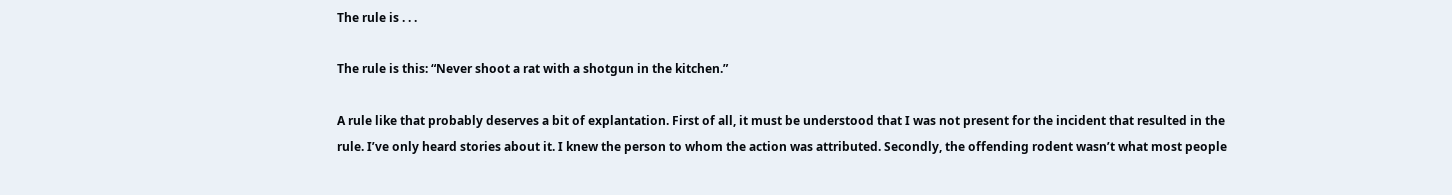The rule is . . .

The rule is this: “Never shoot a rat with a shotgun in the kitchen.”

A rule like that probably deserves a bit of explantation. First of all, it must be understood that I was not present for the incident that resulted in the rule. I’ve only heard stories about it. I knew the person to whom the action was attributed. Secondly, the offending rodent wasn’t what most people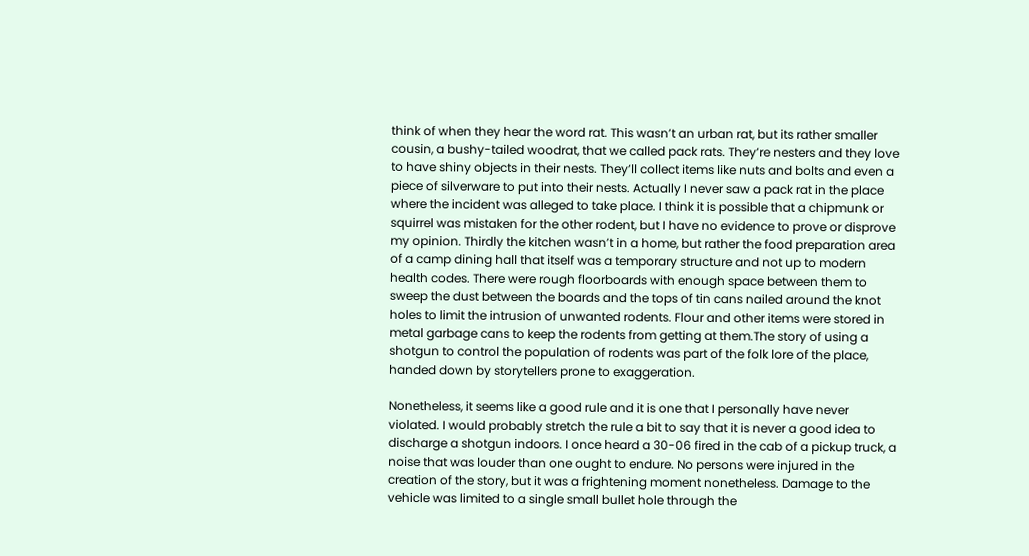think of when they hear the word rat. This wasn’t an urban rat, but its rather smaller cousin, a bushy-tailed woodrat, that we called pack rats. They’re nesters and they love to have shiny objects in their nests. They’ll collect items like nuts and bolts and even a piece of silverware to put into their nests. Actually I never saw a pack rat in the place where the incident was alleged to take place. I think it is possible that a chipmunk or squirrel was mistaken for the other rodent, but I have no evidence to prove or disprove my opinion. Thirdly the kitchen wasn’t in a home, but rather the food preparation area of a camp dining hall that itself was a temporary structure and not up to modern health codes. There were rough floorboards with enough space between them to sweep the dust between the boards and the tops of tin cans nailed around the knot holes to limit the intrusion of unwanted rodents. Flour and other items were stored in metal garbage cans to keep the rodents from getting at them.The story of using a shotgun to control the population of rodents was part of the folk lore of the place, handed down by storytellers prone to exaggeration.

Nonetheless, it seems like a good rule and it is one that I personally have never violated. I would probably stretch the rule a bit to say that it is never a good idea to discharge a shotgun indoors. I once heard a 30-06 fired in the cab of a pickup truck, a noise that was louder than one ought to endure. No persons were injured in the creation of the story, but it was a frightening moment nonetheless. Damage to the vehicle was limited to a single small bullet hole through the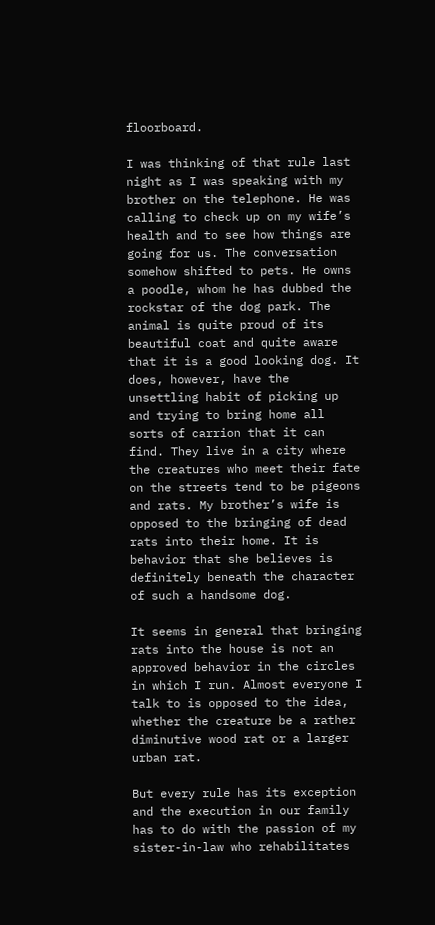floorboard.

I was thinking of that rule last night as I was speaking with my brother on the telephone. He was calling to check up on my wife’s health and to see how things are going for us. The conversation somehow shifted to pets. He owns a poodle, whom he has dubbed the rockstar of the dog park. The animal is quite proud of its beautiful coat and quite aware that it is a good looking dog. It does, however, have the unsettling habit of picking up and trying to bring home all sorts of carrion that it can find. They live in a city where the creatures who meet their fate on the streets tend to be pigeons and rats. My brother’s wife is opposed to the bringing of dead rats into their home. It is behavior that she believes is definitely beneath the character of such a handsome dog.

It seems in general that bringing rats into the house is not an approved behavior in the circles in which I run. Almost everyone I talk to is opposed to the idea, whether the creature be a rather diminutive wood rat or a larger urban rat.

But every rule has its exception and the execution in our family has to do with the passion of my sister-in-law who rehabilitates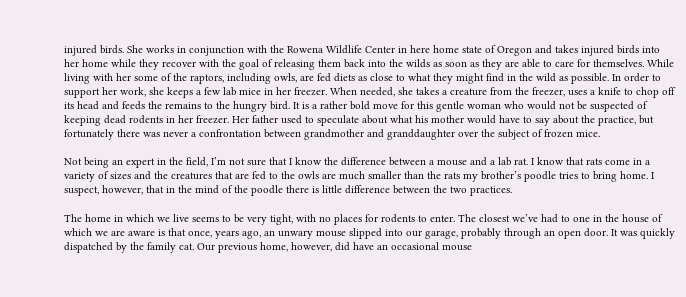injured birds. She works in conjunction with the Rowena Wildlife Center in here home state of Oregon and takes injured birds into her home while they recover with the goal of releasing them back into the wilds as soon as they are able to care for themselves. While living with her some of the raptors, including owls, are fed diets as close to what they might find in the wild as possible. In order to support her work, she keeps a few lab mice in her freezer. When needed, she takes a creature from the freezer, uses a knife to chop off its head and feeds the remains to the hungry bird. It is a rather bold move for this gentle woman who would not be suspected of keeping dead rodents in her freezer. Her father used to speculate about what his mother would have to say about the practice, but fortunately there was never a confrontation between grandmother and granddaughter over the subject of frozen mice.

Not being an expert in the field, I’m not sure that I know the difference between a mouse and a lab rat. I know that rats come in a variety of sizes and the creatures that are fed to the owls are much smaller than the rats my brother’s poodle tries to bring home. I suspect, however, that in the mind of the poodle there is little difference between the two practices.

The home in which we live seems to be very tight, with no places for rodents to enter. The closest we’ve had to one in the house of which we are aware is that once, years ago, an unwary mouse slipped into our garage, probably through an open door. It was quickly dispatched by the family cat. Our previous home, however, did have an occasional mouse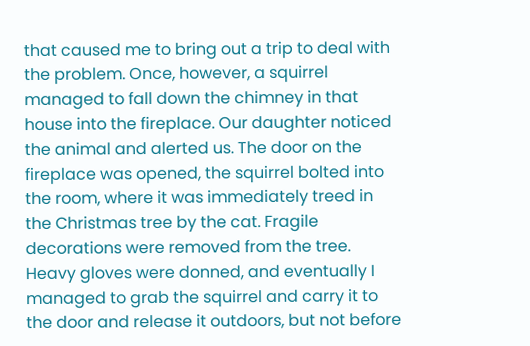that caused me to bring out a trip to deal with the problem. Once, however, a squirrel managed to fall down the chimney in that house into the fireplace. Our daughter noticed the animal and alerted us. The door on the fireplace was opened, the squirrel bolted into the room, where it was immediately treed in the Christmas tree by the cat. Fragile decorations were removed from the tree. Heavy gloves were donned, and eventually I managed to grab the squirrel and carry it to the door and release it outdoors, but not before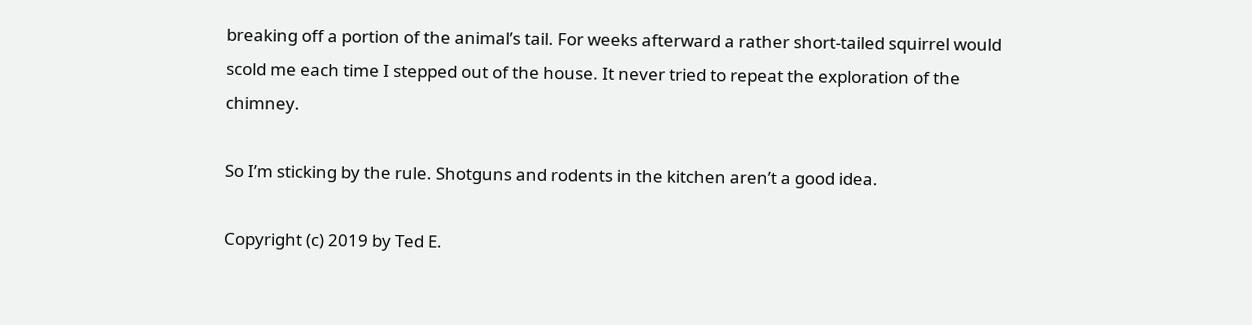breaking off a portion of the animal’s tail. For weeks afterward a rather short-tailed squirrel would scold me each time I stepped out of the house. It never tried to repeat the exploration of the chimney.

So I’m sticking by the rule. Shotguns and rodents in the kitchen aren’t a good idea.

Copyright (c) 2019 by Ted E.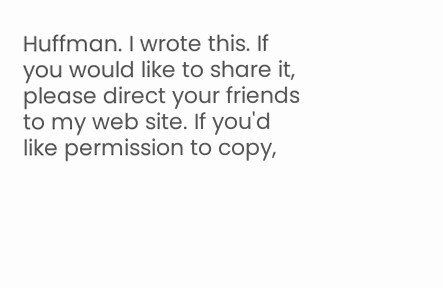Huffman. I wrote this. If you would like to share it, please direct your friends to my web site. If you'd like permission to copy,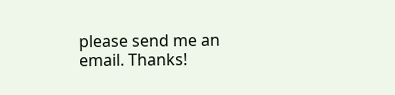please send me an email. Thanks!